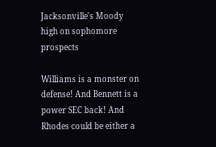Jacksonville's Moody high on sophomore prospects

Williams is a monster on defense! And Bennett is a power SEC back! And Rhodes could be either a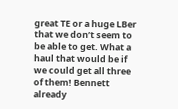great TE or a huge LBer that we don’t seem to be able to get. What a haul that would be if we could get all three of them! Bennett already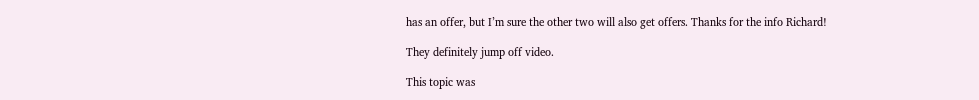has an offer, but I’m sure the other two will also get offers. Thanks for the info Richard!

They definitely jump off video.

This topic was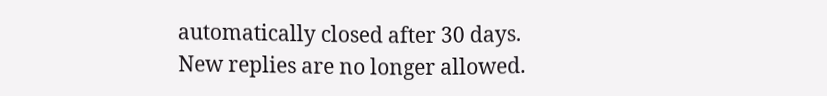automatically closed after 30 days. New replies are no longer allowed.